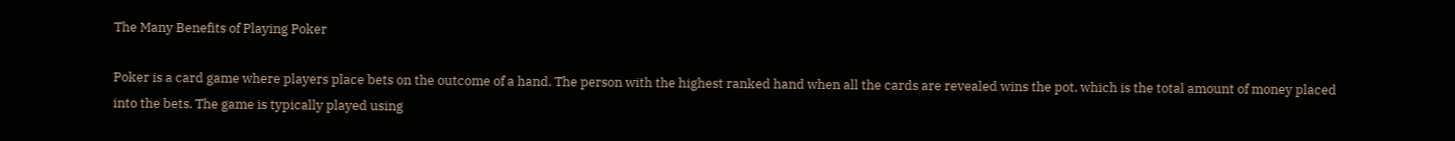The Many Benefits of Playing Poker

Poker is a card game where players place bets on the outcome of a hand. The person with the highest ranked hand when all the cards are revealed wins the pot, which is the total amount of money placed into the bets. The game is typically played using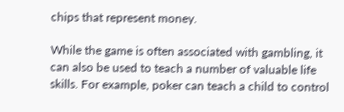chips that represent money.

While the game is often associated with gambling, it can also be used to teach a number of valuable life skills. For example, poker can teach a child to control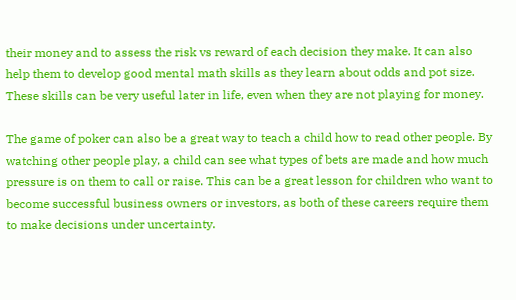their money and to assess the risk vs reward of each decision they make. It can also help them to develop good mental math skills as they learn about odds and pot size. These skills can be very useful later in life, even when they are not playing for money.

The game of poker can also be a great way to teach a child how to read other people. By watching other people play, a child can see what types of bets are made and how much pressure is on them to call or raise. This can be a great lesson for children who want to become successful business owners or investors, as both of these careers require them to make decisions under uncertainty.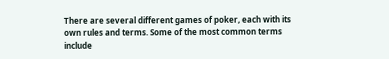There are several different games of poker, each with its own rules and terms. Some of the most common terms include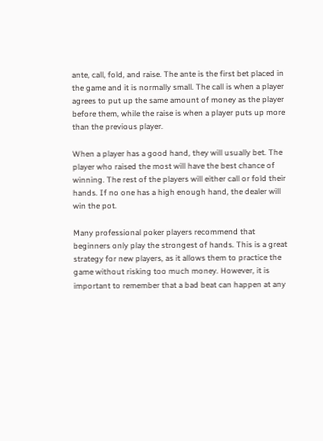ante, call, fold, and raise. The ante is the first bet placed in the game and it is normally small. The call is when a player agrees to put up the same amount of money as the player before them, while the raise is when a player puts up more than the previous player.

When a player has a good hand, they will usually bet. The player who raised the most will have the best chance of winning. The rest of the players will either call or fold their hands. If no one has a high enough hand, the dealer will win the pot.

Many professional poker players recommend that beginners only play the strongest of hands. This is a great strategy for new players, as it allows them to practice the game without risking too much money. However, it is important to remember that a bad beat can happen at any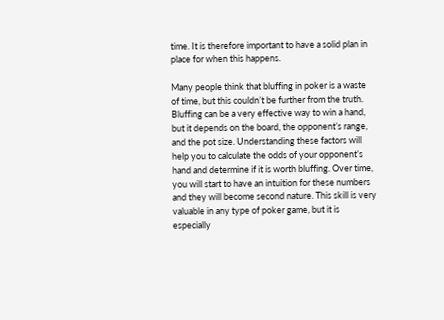time. It is therefore important to have a solid plan in place for when this happens.

Many people think that bluffing in poker is a waste of time, but this couldn’t be further from the truth. Bluffing can be a very effective way to win a hand, but it depends on the board, the opponent’s range, and the pot size. Understanding these factors will help you to calculate the odds of your opponent’s hand and determine if it is worth bluffing. Over time, you will start to have an intuition for these numbers and they will become second nature. This skill is very valuable in any type of poker game, but it is especially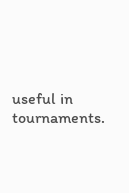useful in tournaments.